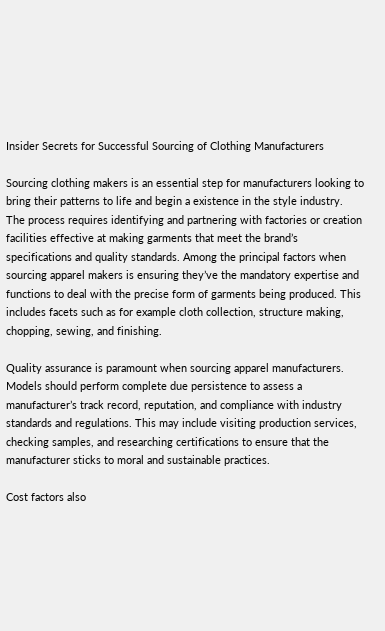Insider Secrets for Successful Sourcing of Clothing Manufacturers

Sourcing clothing makers is an essential step for manufacturers looking to bring their patterns to life and begin a existence in the style industry. The process requires identifying and partnering with factories or creation facilities effective at making garments that meet the brand’s specifications and quality standards. Among the principal factors when sourcing apparel makers is ensuring they’ve the mandatory expertise and functions to deal with the precise form of garments being produced. This includes facets such as for example cloth collection, structure making, chopping, sewing, and finishing.

Quality assurance is paramount when sourcing apparel manufacturers. Models should perform complete due persistence to assess a manufacturer’s track record, reputation, and compliance with industry standards and regulations. This may include visiting production services, checking samples, and researching certifications to ensure that the manufacturer sticks to moral and sustainable practices.

Cost factors also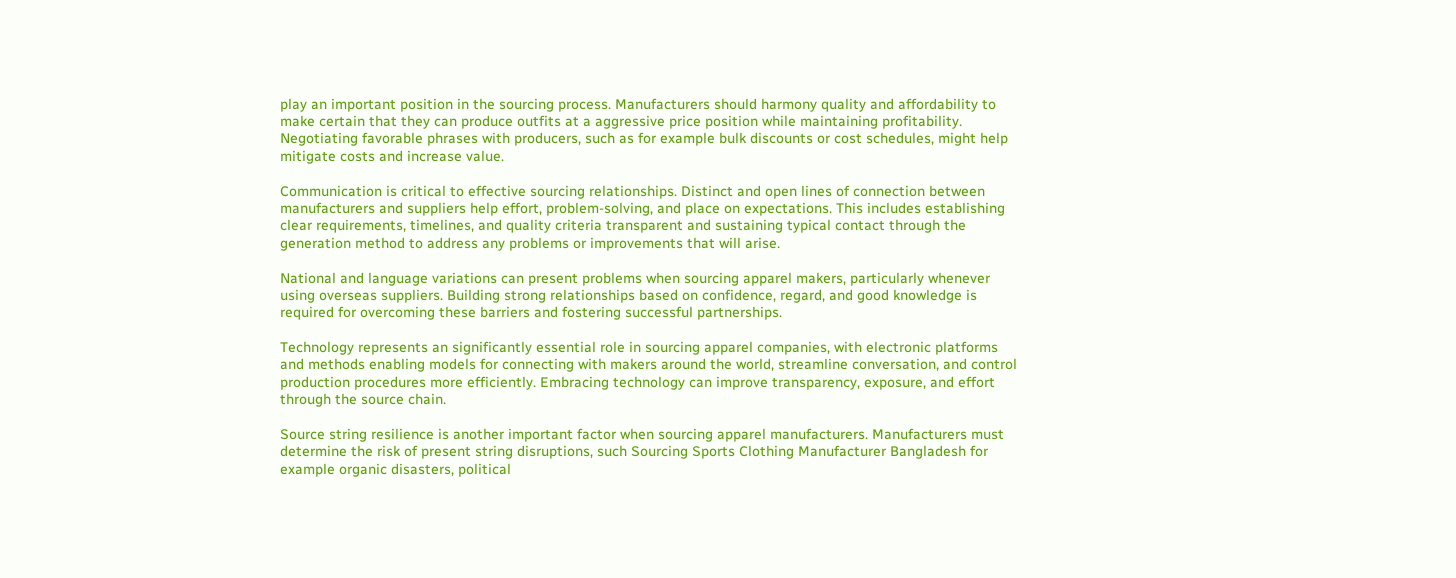play an important position in the sourcing process. Manufacturers should harmony quality and affordability to make certain that they can produce outfits at a aggressive price position while maintaining profitability. Negotiating favorable phrases with producers, such as for example bulk discounts or cost schedules, might help mitigate costs and increase value.

Communication is critical to effective sourcing relationships. Distinct and open lines of connection between manufacturers and suppliers help effort, problem-solving, and place on expectations. This includes establishing clear requirements, timelines, and quality criteria transparent and sustaining typical contact through the generation method to address any problems or improvements that will arise.

National and language variations can present problems when sourcing apparel makers, particularly whenever using overseas suppliers. Building strong relationships based on confidence, regard, and good knowledge is required for overcoming these barriers and fostering successful partnerships.

Technology represents an significantly essential role in sourcing apparel companies, with electronic platforms and methods enabling models for connecting with makers around the world, streamline conversation, and control production procedures more efficiently. Embracing technology can improve transparency, exposure, and effort through the source chain.

Source string resilience is another important factor when sourcing apparel manufacturers. Manufacturers must determine the risk of present string disruptions, such Sourcing Sports Clothing Manufacturer Bangladesh for example organic disasters, political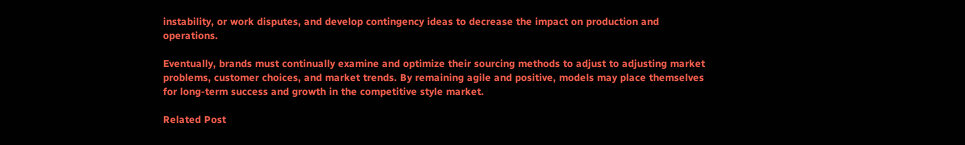instability, or work disputes, and develop contingency ideas to decrease the impact on production and operations.

Eventually, brands must continually examine and optimize their sourcing methods to adjust to adjusting market problems, customer choices, and market trends. By remaining agile and positive, models may place themselves for long-term success and growth in the competitive style market.

Related Post